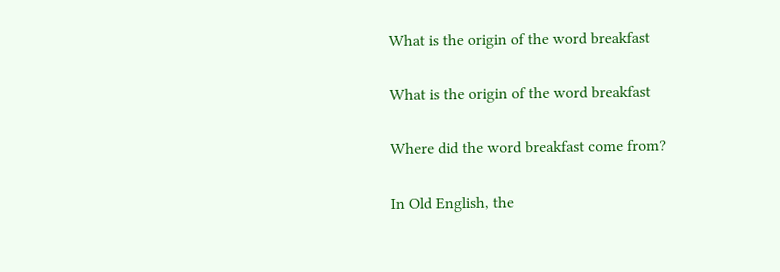What is the origin of the word breakfast

What is the origin of the word breakfast

Where did the word breakfast come from?

In Old English, the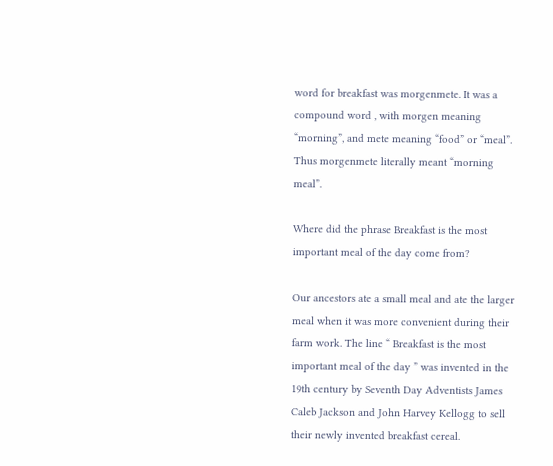word for breakfast was morgenmete. It was a compound word , with morgen meaning “morning”, and mete meaning “food” or “meal”. Thus morgenmete literally meant “morning meal”.

Where did the phrase Breakfast is the most important meal of the day come from?

Our ancestors ate a small meal and ate the larger meal when it was more convenient during their farm work. The line “ Breakfast is the most important meal of the day ” was invented in the 19th century by Seventh Day Adventists James Caleb Jackson and John Harvey Kellogg to sell their newly invented breakfast cereal.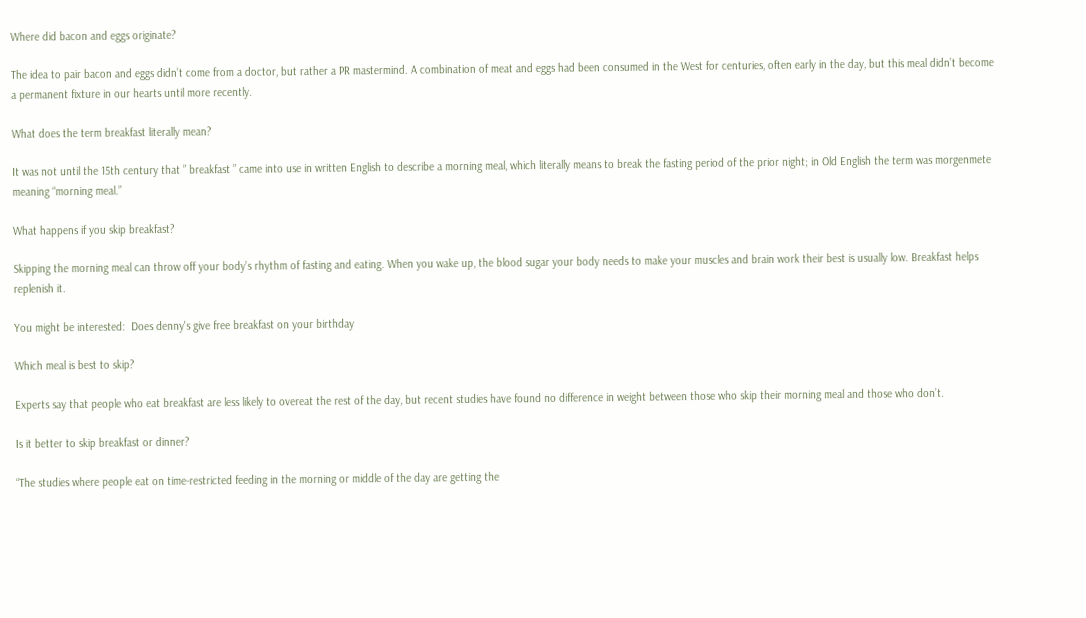Where did bacon and eggs originate?

The idea to pair bacon and eggs didn’t come from a doctor, but rather a PR mastermind. A combination of meat and eggs had been consumed in the West for centuries, often early in the day, but this meal didn’t become a permanent fixture in our hearts until more recently.

What does the term breakfast literally mean?

It was not until the 15th century that ” breakfast ” came into use in written English to describe a morning meal, which literally means to break the fasting period of the prior night; in Old English the term was morgenmete meaning “morning meal.”

What happens if you skip breakfast?

Skipping the morning meal can throw off your body’s rhythm of fasting and eating. When you wake up, the blood sugar your body needs to make your muscles and brain work their best is usually low. Breakfast helps replenish it.

You might be interested:  Does denny's give free breakfast on your birthday

Which meal is best to skip?

Experts say that people who eat breakfast are less likely to overeat the rest of the day, but recent studies have found no difference in weight between those who skip their morning meal and those who don’t.

Is it better to skip breakfast or dinner?

“The studies where people eat on time-restricted feeding in the morning or middle of the day are getting the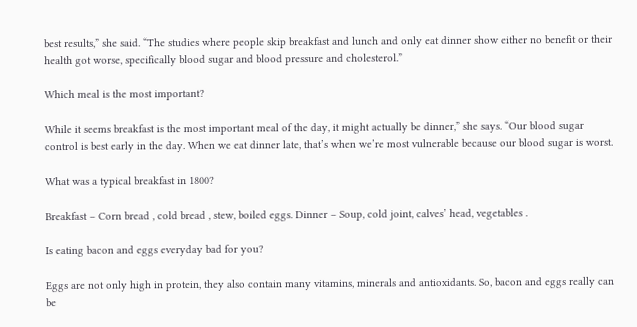best results,” she said. “The studies where people skip breakfast and lunch and only eat dinner show either no benefit or their health got worse, specifically blood sugar and blood pressure and cholesterol.”

Which meal is the most important?

While it seems breakfast is the most important meal of the day, it might actually be dinner,” she says. “Our blood sugar control is best early in the day. When we eat dinner late, that’s when we’re most vulnerable because our blood sugar is worst.

What was a typical breakfast in 1800?

Breakfast – Corn bread , cold bread , stew, boiled eggs. Dinner – Soup, cold joint, calves’ head, vegetables .

Is eating bacon and eggs everyday bad for you?

Eggs are not only high in protein, they also contain many vitamins, minerals and antioxidants. So, bacon and eggs really can be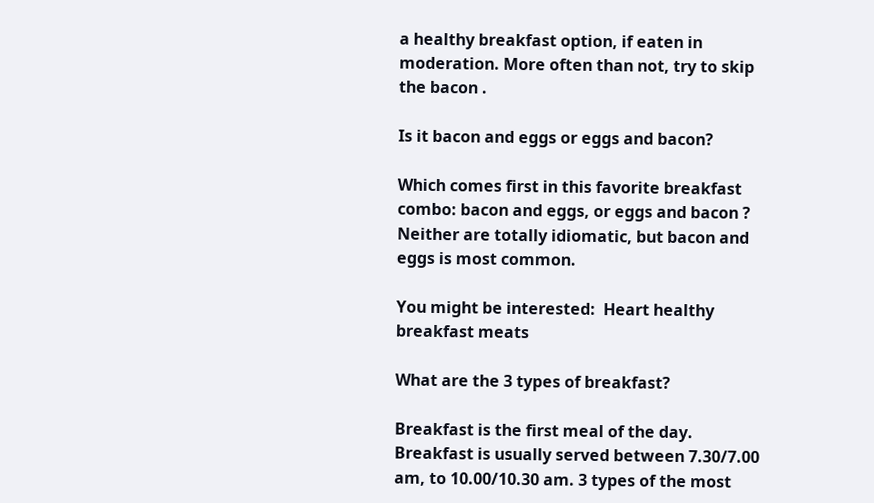a healthy breakfast option, if eaten in moderation. More often than not, try to skip the bacon .

Is it bacon and eggs or eggs and bacon?

Which comes first in this favorite breakfast combo: bacon and eggs, or eggs and bacon ? Neither are totally idiomatic, but bacon and eggs is most common.

You might be interested:  Heart healthy breakfast meats

What are the 3 types of breakfast?

Breakfast is the first meal of the day. Breakfast is usually served between 7.30/7.00 am, to 10.00/10.30 am. 3 types of the most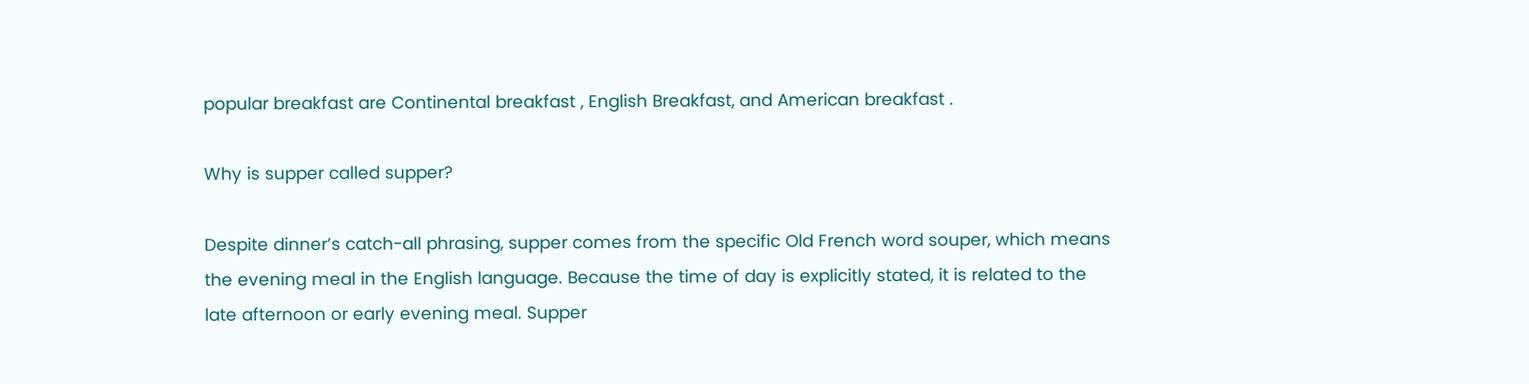popular breakfast are Continental breakfast , English Breakfast, and American breakfast .

Why is supper called supper?

Despite dinner’s catch-all phrasing, supper comes from the specific Old French word souper, which means the evening meal in the English language. Because the time of day is explicitly stated, it is related to the late afternoon or early evening meal. Supper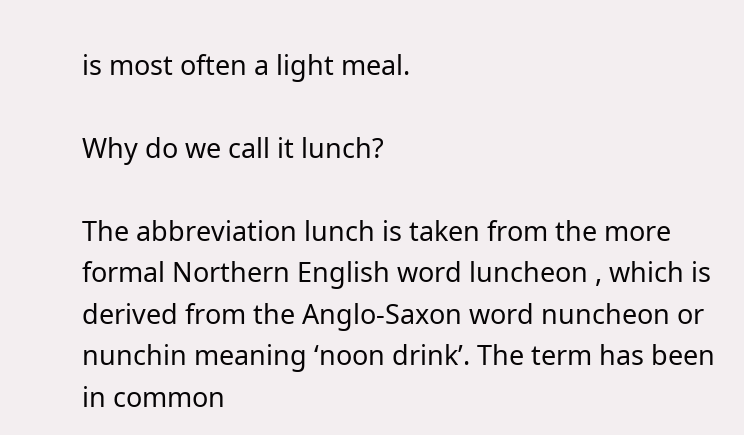is most often a light meal.

Why do we call it lunch?

The abbreviation lunch is taken from the more formal Northern English word luncheon , which is derived from the Anglo-Saxon word nuncheon or nunchin meaning ‘noon drink’. The term has been in common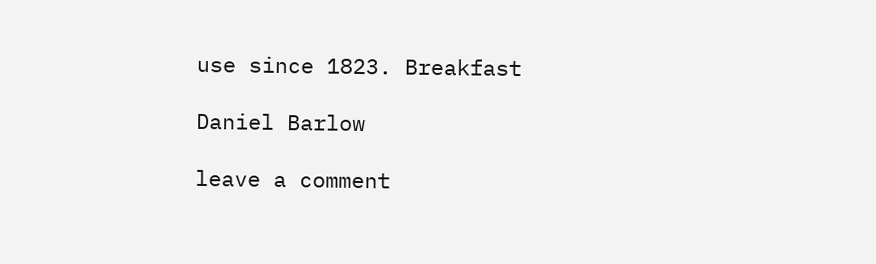use since 1823. Breakfast

Daniel Barlow

leave a comment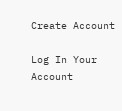Create Account

Log In Your Account